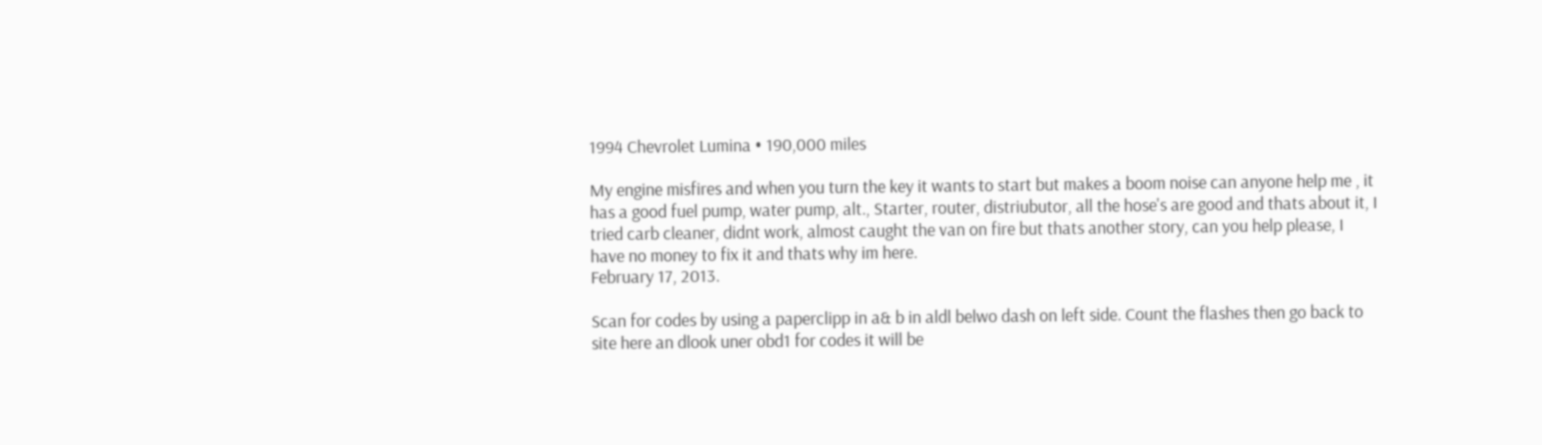1994 Chevrolet Lumina • 190,000 miles

My engine misfires and when you turn the key it wants to start but makes a boom noise can anyone help me , it has a good fuel pump, water pump, alt., Starter, router, distriubutor, all the hose's are good and thats about it, I tried carb cleaner, didnt work, almost caught the van on fire but thats another story, can you help please, I have no money to fix it and thats why im here.
February 17, 2013.

Scan for codes by using a paperclipp in a& b in aldl belwo dash on left side. Count the flashes then go back to site here an dlook uner obd1 for codes it will be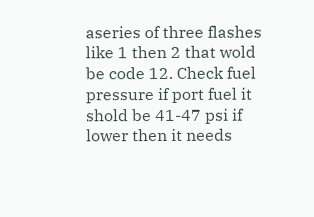aseries of three flashes like 1 then 2 that wold be code 12. Check fuel pressure if port fuel it shold be 41-47 psi if lower then it needs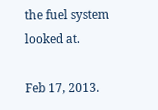the fuel system looked at.

Feb 17, 2013.